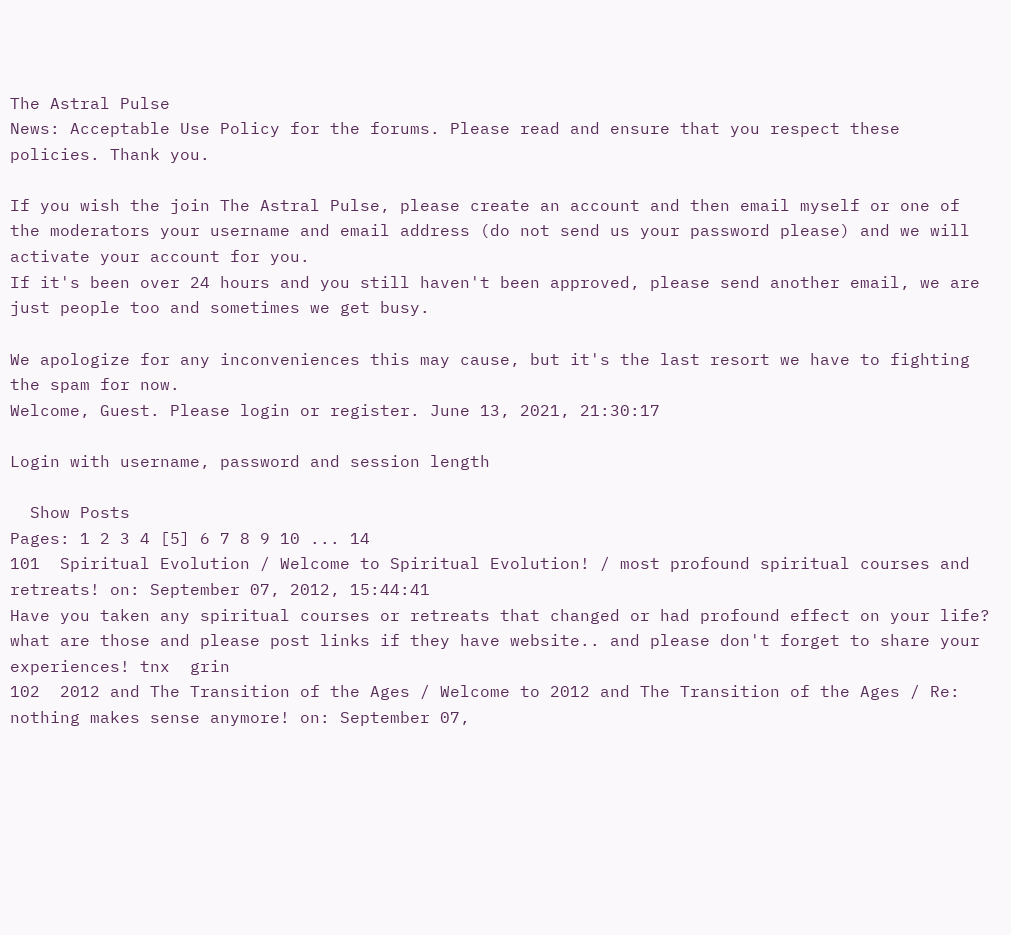The Astral Pulse
News: Acceptable Use Policy for the forums. Please read and ensure that you respect these policies. Thank you.

If you wish the join The Astral Pulse, please create an account and then email myself or one of the moderators your username and email address (do not send us your password please) and we will activate your account for you.
If it's been over 24 hours and you still haven't been approved, please send another email, we are just people too and sometimes we get busy.

We apologize for any inconveniences this may cause, but it's the last resort we have to fighting the spam for now.
Welcome, Guest. Please login or register. June 13, 2021, 21:30:17

Login with username, password and session length

  Show Posts
Pages: 1 2 3 4 [5] 6 7 8 9 10 ... 14
101  Spiritual Evolution / Welcome to Spiritual Evolution! / most profound spiritual courses and retreats! on: September 07, 2012, 15:44:41
Have you taken any spiritual courses or retreats that changed or had profound effect on your life? what are those and please post links if they have website.. and please don't forget to share your experiences! tnx  grin
102  2012 and The Transition of the Ages / Welcome to 2012 and The Transition of the Ages / Re: nothing makes sense anymore! on: September 07,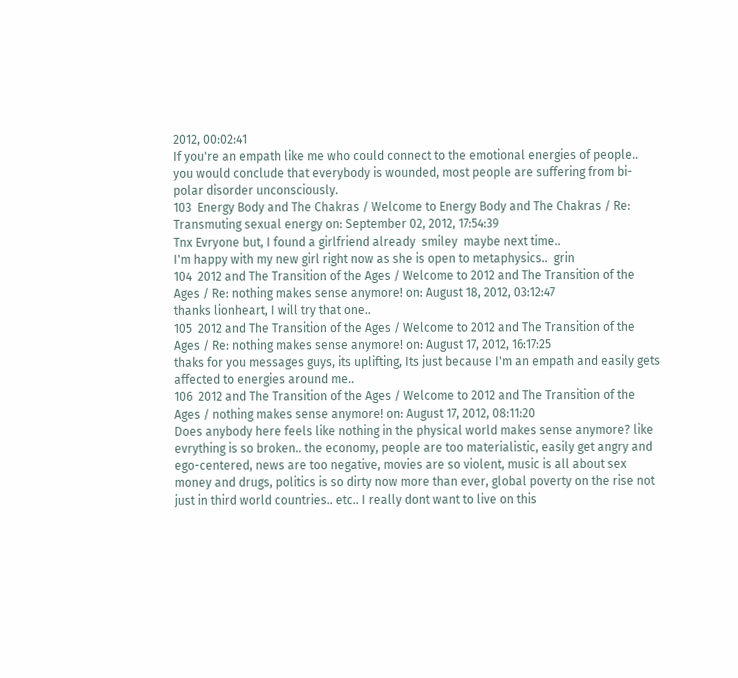2012, 00:02:41
If you're an empath like me who could connect to the emotional energies of people.. you would conclude that everybody is wounded, most people are suffering from bi-polar disorder unconsciously.
103  Energy Body and The Chakras / Welcome to Energy Body and The Chakras / Re: Transmuting sexual energy on: September 02, 2012, 17:54:39
Tnx Evryone but, I found a girlfriend already  smiley  maybe next time..
I'm happy with my new girl right now as she is open to metaphysics..  grin
104  2012 and The Transition of the Ages / Welcome to 2012 and The Transition of the Ages / Re: nothing makes sense anymore! on: August 18, 2012, 03:12:47
thanks lionheart, I will try that one..
105  2012 and The Transition of the Ages / Welcome to 2012 and The Transition of the Ages / Re: nothing makes sense anymore! on: August 17, 2012, 16:17:25
thaks for you messages guys, its uplifting, Its just because I'm an empath and easily gets affected to energies around me..
106  2012 and The Transition of the Ages / Welcome to 2012 and The Transition of the Ages / nothing makes sense anymore! on: August 17, 2012, 08:11:20
Does anybody here feels like nothing in the physical world makes sense anymore? like evrything is so broken.. the economy, people are too materialistic, easily get angry and ego-centered, news are too negative, movies are so violent, music is all about sex money and drugs, politics is so dirty now more than ever, global poverty on the rise not just in third world countries.. etc.. I really dont want to live on this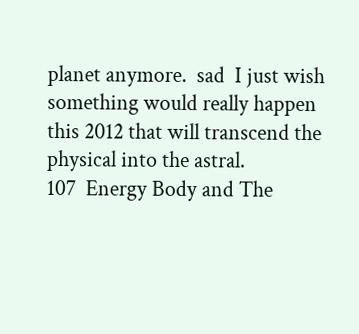planet anymore.  sad  I just wish something would really happen this 2012 that will transcend the physical into the astral.
107  Energy Body and The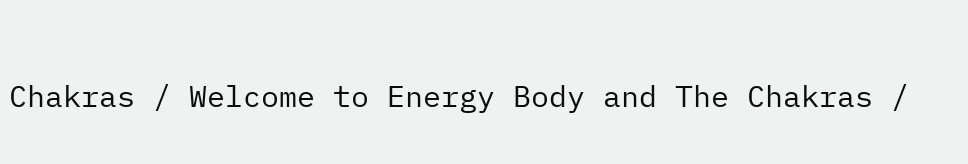Chakras / Welcome to Energy Body and The Chakras /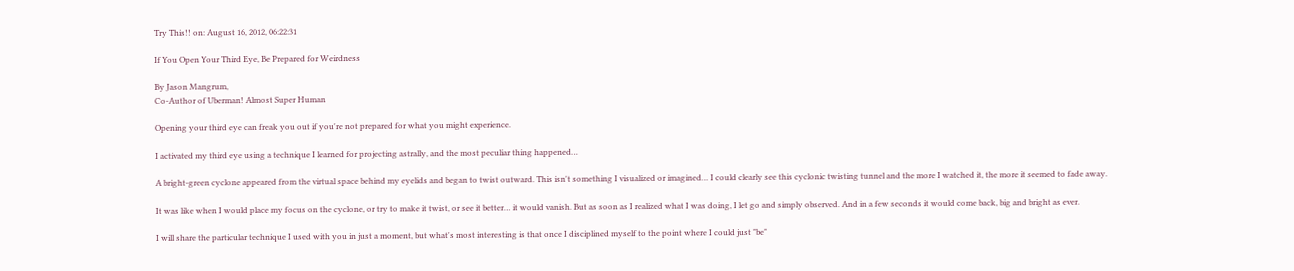Try This!! on: August 16, 2012, 06:22:31

If You Open Your Third Eye, Be Prepared for Weirdness

By Jason Mangrum,
Co-Author of Uberman! Almost Super Human

Opening your third eye can freak you out if you're not prepared for what you might experience.

I activated my third eye using a technique I learned for projecting astrally, and the most peculiar thing happened…

A bright-green cyclone appeared from the virtual space behind my eyelids and began to twist outward. This isn't something I visualized or imagined… I could clearly see this cyclonic twisting tunnel and the more I watched it, the more it seemed to fade away.

It was like when I would place my focus on the cyclone, or try to make it twist, or see it better… it would vanish. But as soon as I realized what I was doing, I let go and simply observed. And in a few seconds it would come back, big and bright as ever.

I will share the particular technique I used with you in just a moment, but what's most interesting is that once I disciplined myself to the point where I could just "be"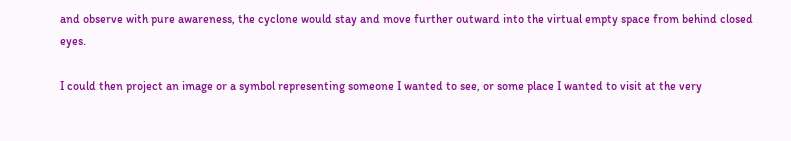and observe with pure awareness, the cyclone would stay and move further outward into the virtual empty space from behind closed eyes.

I could then project an image or a symbol representing someone I wanted to see, or some place I wanted to visit at the very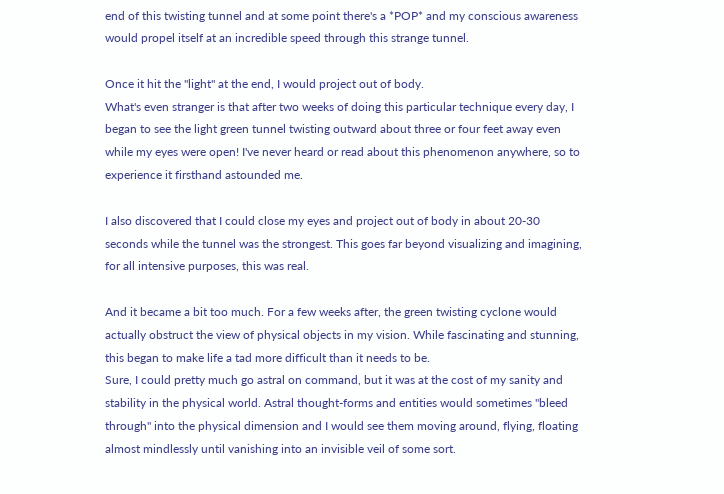end of this twisting tunnel and at some point there's a *POP* and my conscious awareness would propel itself at an incredible speed through this strange tunnel.

Once it hit the "light" at the end, I would project out of body.
What's even stranger is that after two weeks of doing this particular technique every day, I began to see the light green tunnel twisting outward about three or four feet away even while my eyes were open! I've never heard or read about this phenomenon anywhere, so to experience it firsthand astounded me.

I also discovered that I could close my eyes and project out of body in about 20-30 seconds while the tunnel was the strongest. This goes far beyond visualizing and imagining, for all intensive purposes, this was real.

And it became a bit too much. For a few weeks after, the green twisting cyclone would actually obstruct the view of physical objects in my vision. While fascinating and stunning, this began to make life a tad more difficult than it needs to be.
Sure, I could pretty much go astral on command, but it was at the cost of my sanity and stability in the physical world. Astral thought-forms and entities would sometimes "bleed through" into the physical dimension and I would see them moving around, flying, floating almost mindlessly until vanishing into an invisible veil of some sort.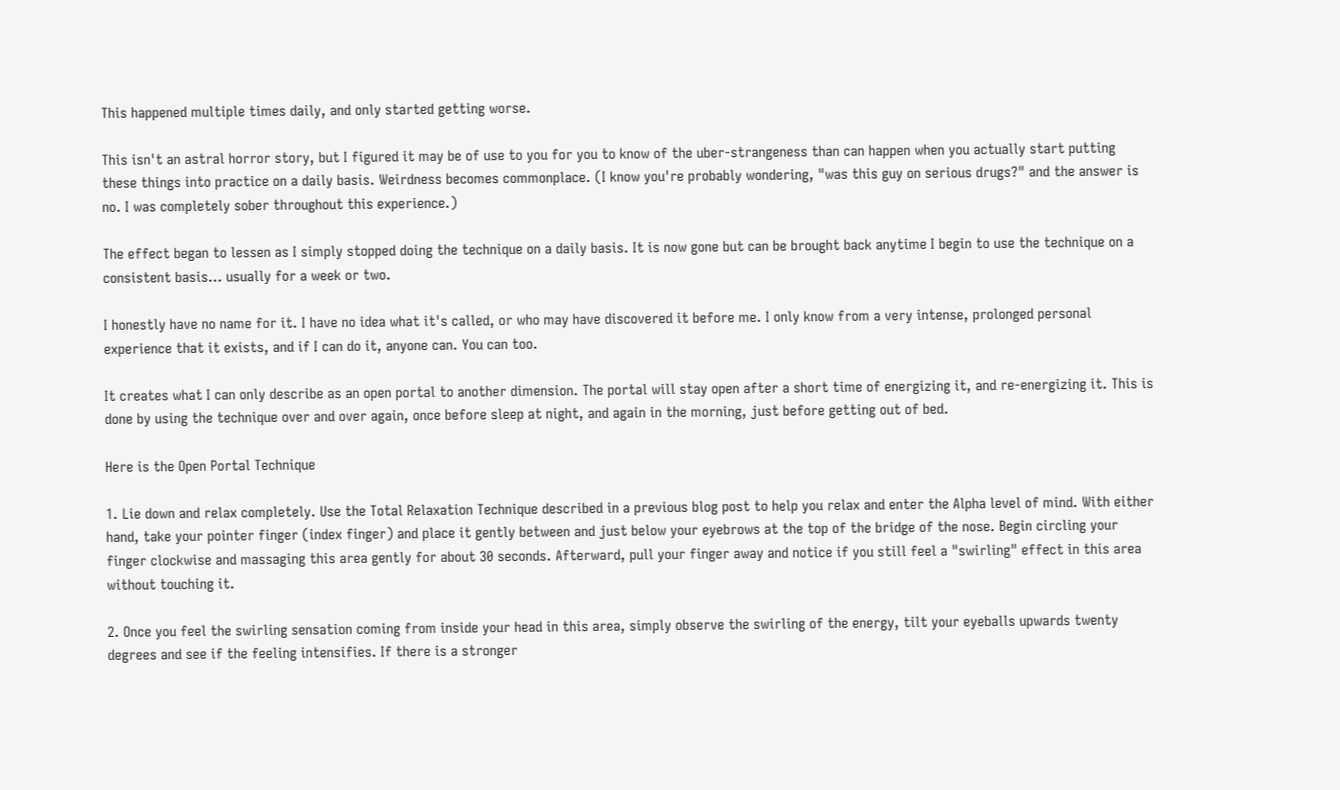This happened multiple times daily, and only started getting worse.

This isn't an astral horror story, but I figured it may be of use to you for you to know of the uber-strangeness than can happen when you actually start putting these things into practice on a daily basis. Weirdness becomes commonplace. (I know you're probably wondering, "was this guy on serious drugs?" and the answer is no. I was completely sober throughout this experience.)

The effect began to lessen as I simply stopped doing the technique on a daily basis. It is now gone but can be brought back anytime I begin to use the technique on a consistent basis… usually for a week or two.

I honestly have no name for it. I have no idea what it's called, or who may have discovered it before me. I only know from a very intense, prolonged personal experience that it exists, and if I can do it, anyone can. You can too.

It creates what I can only describe as an open portal to another dimension. The portal will stay open after a short time of energizing it, and re-energizing it. This is done by using the technique over and over again, once before sleep at night, and again in the morning, just before getting out of bed.

Here is the Open Portal Technique

1. Lie down and relax completely. Use the Total Relaxation Technique described in a previous blog post to help you relax and enter the Alpha level of mind. With either hand, take your pointer finger (index finger) and place it gently between and just below your eyebrows at the top of the bridge of the nose. Begin circling your finger clockwise and massaging this area gently for about 30 seconds. Afterward, pull your finger away and notice if you still feel a "swirling" effect in this area without touching it.

2. Once you feel the swirling sensation coming from inside your head in this area, simply observe the swirling of the energy, tilt your eyeballs upwards twenty degrees and see if the feeling intensifies. If there is a stronger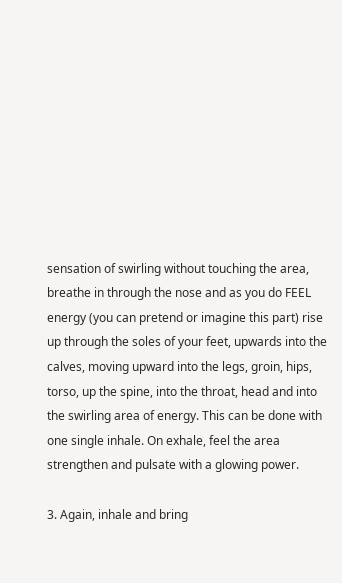sensation of swirling without touching the area, breathe in through the nose and as you do FEEL energy (you can pretend or imagine this part) rise up through the soles of your feet, upwards into the calves, moving upward into the legs, groin, hips, torso, up the spine, into the throat, head and into the swirling area of energy. This can be done with one single inhale. On exhale, feel the area strengthen and pulsate with a glowing power.

3. Again, inhale and bring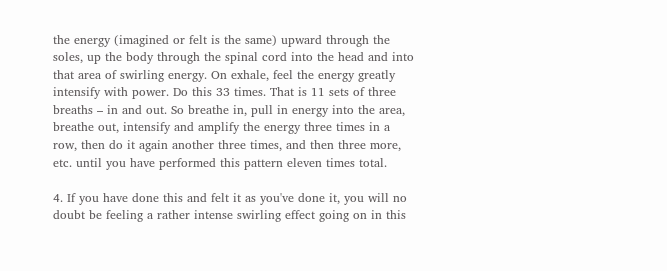the energy (imagined or felt is the same) upward through the soles, up the body through the spinal cord into the head and into that area of swirling energy. On exhale, feel the energy greatly intensify with power. Do this 33 times. That is 11 sets of three breaths – in and out. So breathe in, pull in energy into the area, breathe out, intensify and amplify the energy three times in a row, then do it again another three times, and then three more, etc. until you have performed this pattern eleven times total.

4. If you have done this and felt it as you've done it, you will no doubt be feeling a rather intense swirling effect going on in this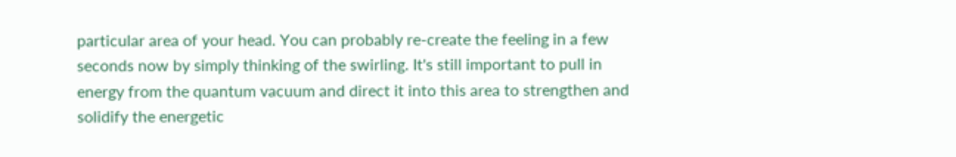particular area of your head. You can probably re-create the feeling in a few seconds now by simply thinking of the swirling. It's still important to pull in energy from the quantum vacuum and direct it into this area to strengthen and solidify the energetic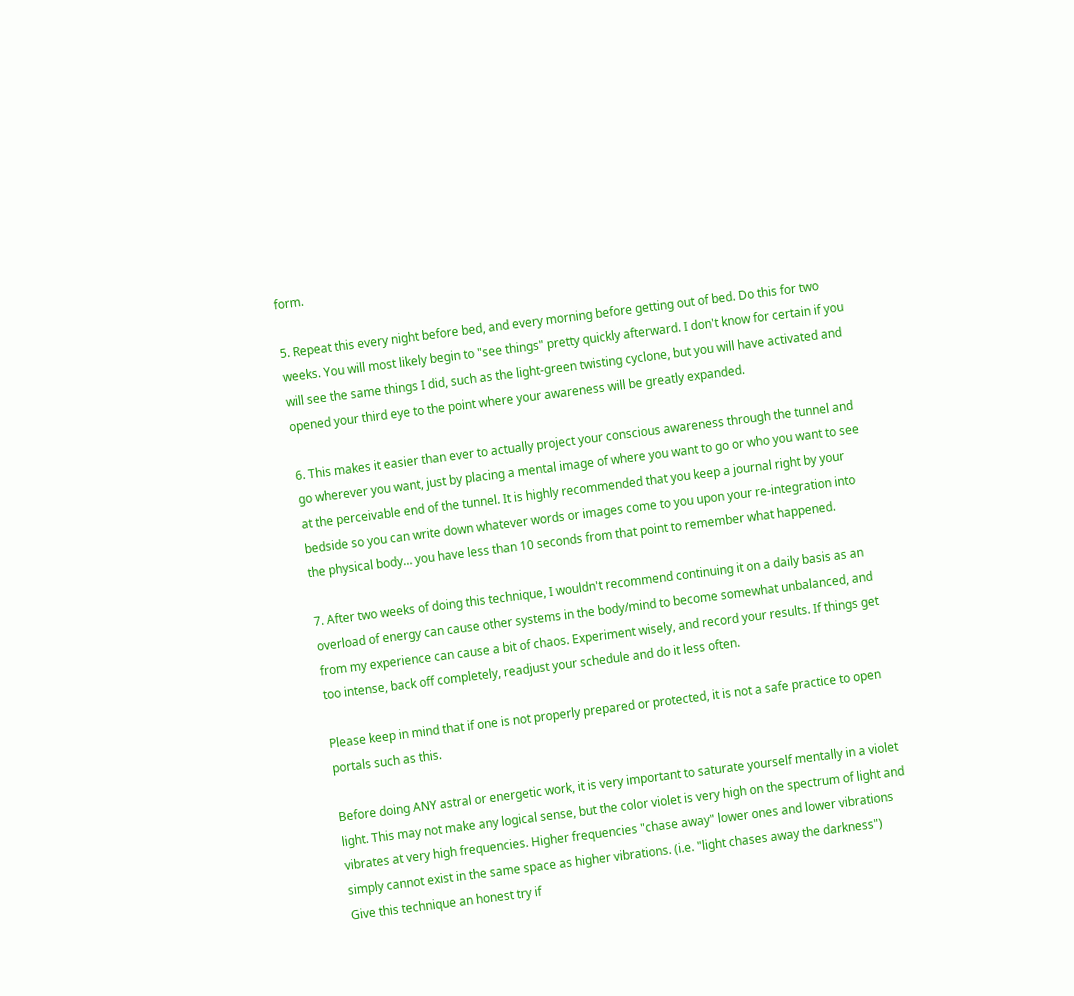form.

5. Repeat this every night before bed, and every morning before getting out of bed. Do this for two weeks. You will most likely begin to "see things" pretty quickly afterward. I don't know for certain if you will see the same things I did, such as the light-green twisting cyclone, but you will have activated and opened your third eye to the point where your awareness will be greatly expanded.

6. This makes it easier than ever to actually project your conscious awareness through the tunnel and go wherever you want, just by placing a mental image of where you want to go or who you want to see at the perceivable end of the tunnel. It is highly recommended that you keep a journal right by your bedside so you can write down whatever words or images come to you upon your re-integration into the physical body… you have less than 10 seconds from that point to remember what happened.

7. After two weeks of doing this technique, I wouldn't recommend continuing it on a daily basis as an overload of energy can cause other systems in the body/mind to become somewhat unbalanced, and from my experience can cause a bit of chaos. Experiment wisely, and record your results. If things get too intense, back off completely, readjust your schedule and do it less often.

Please keep in mind that if one is not properly prepared or protected, it is not a safe practice to open portals such as this.

Before doing ANY astral or energetic work, it is very important to saturate yourself mentally in a violet light. This may not make any logical sense, but the color violet is very high on the spectrum of light and vibrates at very high frequencies. Higher frequencies "chase away" lower ones and lower vibrations simply cannot exist in the same space as higher vibrations. (i.e. "light chases away the darkness")
Give this technique an honest try if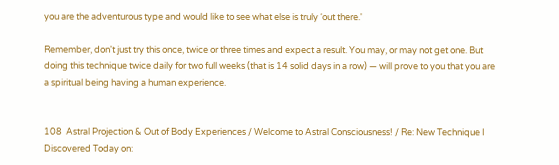you are the adventurous type and would like to see what else is truly ‘out there.'

Remember, don't just try this once, twice or three times and expect a result. You may, or may not get one. But doing this technique twice daily for two full weeks (that is 14 solid days in a row) — will prove to you that you are a spiritual being having a human experience.


108  Astral Projection & Out of Body Experiences / Welcome to Astral Consciousness! / Re: New Technique I Discovered Today on: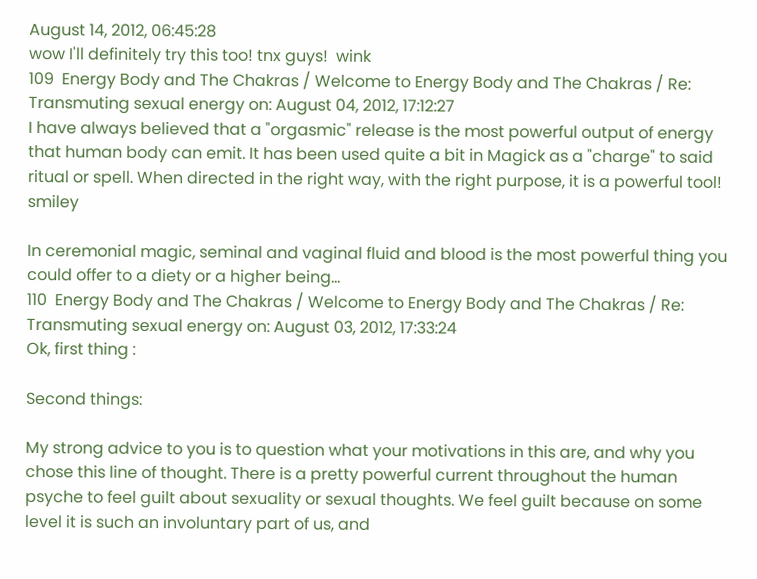August 14, 2012, 06:45:28
wow I'll definitely try this too! tnx guys!  wink
109  Energy Body and The Chakras / Welcome to Energy Body and The Chakras / Re: Transmuting sexual energy on: August 04, 2012, 17:12:27
I have always believed that a "orgasmic" release is the most powerful output of energy that human body can emit. It has been used quite a bit in Magick as a "charge" to said ritual or spell. When directed in the right way, with the right purpose, it is a powerful tool!  smiley

In ceremonial magic, seminal and vaginal fluid and blood is the most powerful thing you could offer to a diety or a higher being...
110  Energy Body and The Chakras / Welcome to Energy Body and The Chakras / Re: Transmuting sexual energy on: August 03, 2012, 17:33:24
Ok, first thing :

Second things:

My strong advice to you is to question what your motivations in this are, and why you chose this line of thought. There is a pretty powerful current throughout the human psyche to feel guilt about sexuality or sexual thoughts. We feel guilt because on some level it is such an involuntary part of us, and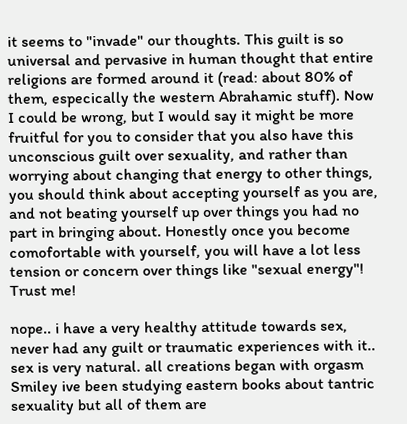it seems to "invade" our thoughts. This guilt is so universal and pervasive in human thought that entire religions are formed around it (read: about 80% of them, especically the western Abrahamic stuff). Now I could be wrong, but I would say it might be more fruitful for you to consider that you also have this unconscious guilt over sexuality, and rather than worrying about changing that energy to other things, you should think about accepting yourself as you are, and not beating yourself up over things you had no part in bringing about. Honestly once you become comofortable with yourself, you will have a lot less tension or concern over things like "sexual energy"! Trust me!

nope.. i have a very healthy attitude towards sex, never had any guilt or traumatic experiences with it.. sex is very natural. all creations began with orgasm Smiley ive been studying eastern books about tantric sexuality but all of them are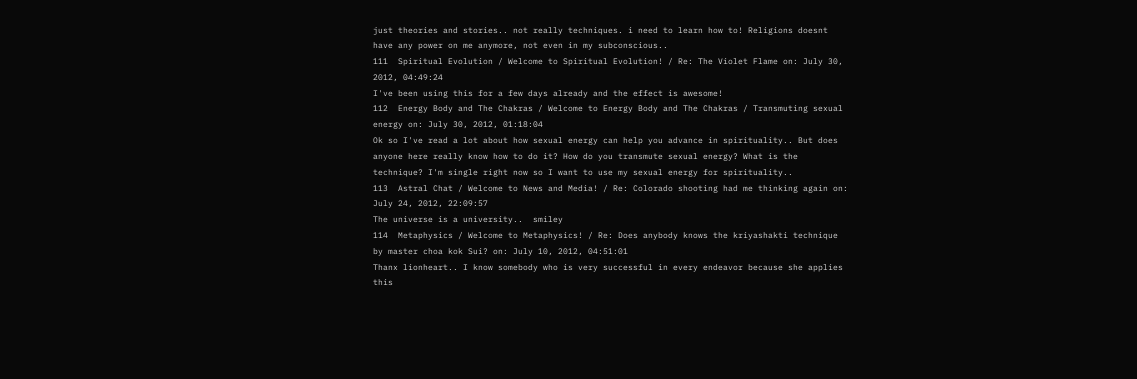just theories and stories.. not really techniques. i need to learn how to! Religions doesnt have any power on me anymore, not even in my subconscious..
111  Spiritual Evolution / Welcome to Spiritual Evolution! / Re: The Violet Flame on: July 30, 2012, 04:49:24
I've been using this for a few days already and the effect is awesome!
112  Energy Body and The Chakras / Welcome to Energy Body and The Chakras / Transmuting sexual energy on: July 30, 2012, 01:18:04
Ok so I've read a lot about how sexual energy can help you advance in spirituality.. But does anyone here really know how to do it? How do you transmute sexual energy? What is the technique? I'm single right now so I want to use my sexual energy for spirituality..
113  Astral Chat / Welcome to News and Media! / Re: Colorado shooting had me thinking again on: July 24, 2012, 22:09:57
The universe is a university..  smiley
114  Metaphysics / Welcome to Metaphysics! / Re: Does anybody knows the kriyashakti technique by master choa kok Sui? on: July 10, 2012, 04:51:01
Thanx lionheart.. I know somebody who is very successful in every endeavor because she applies this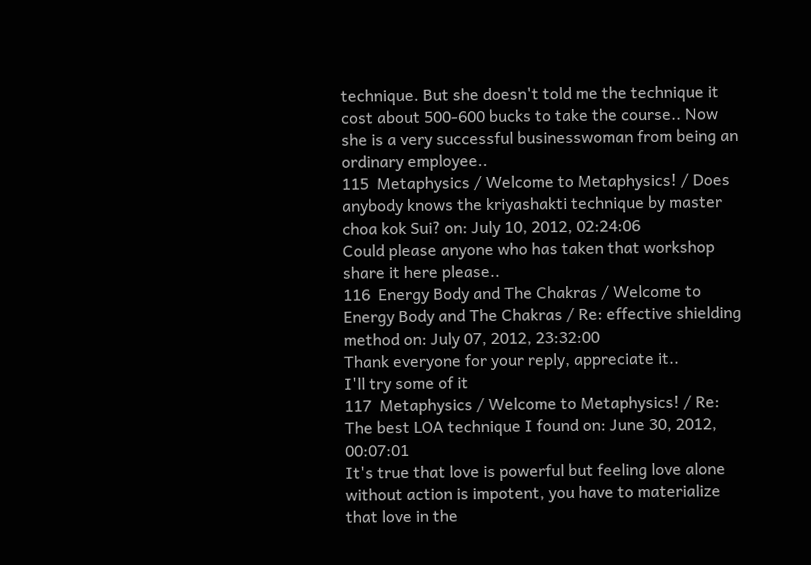technique. But she doesn't told me the technique it cost about 500-600 bucks to take the course.. Now she is a very successful businesswoman from being an ordinary employee..
115  Metaphysics / Welcome to Metaphysics! / Does anybody knows the kriyashakti technique by master choa kok Sui? on: July 10, 2012, 02:24:06
Could please anyone who has taken that workshop share it here please..
116  Energy Body and The Chakras / Welcome to Energy Body and The Chakras / Re: effective shielding method on: July 07, 2012, 23:32:00
Thank everyone for your reply, appreciate it..
I'll try some of it
117  Metaphysics / Welcome to Metaphysics! / Re: The best LOA technique I found on: June 30, 2012, 00:07:01
It's true that love is powerful but feeling love alone without action is impotent, you have to materialize that love in the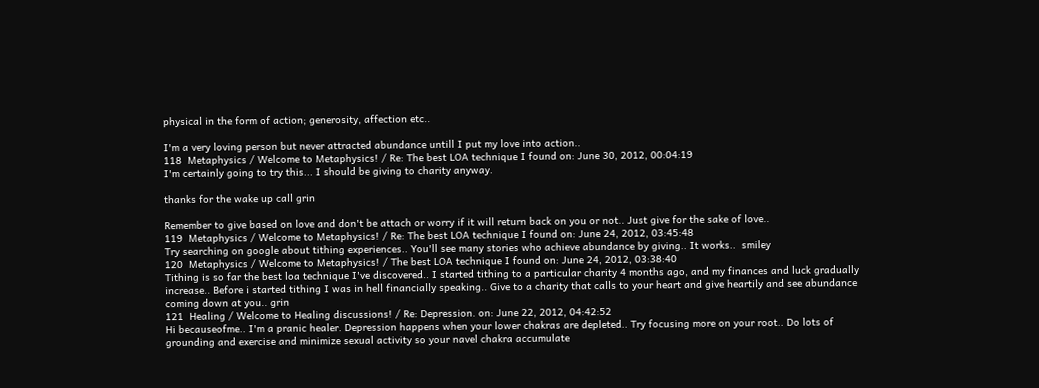physical in the form of action; generosity, affection etc..

I'm a very loving person but never attracted abundance untill I put my love into action..
118  Metaphysics / Welcome to Metaphysics! / Re: The best LOA technique I found on: June 30, 2012, 00:04:19
I'm certainly going to try this... I should be giving to charity anyway.

thanks for the wake up call grin

Remember to give based on love and don't be attach or worry if it will return back on you or not.. Just give for the sake of love..
119  Metaphysics / Welcome to Metaphysics! / Re: The best LOA technique I found on: June 24, 2012, 03:45:48
Try searching on google about tithing experiences.. You'll see many stories who achieve abundance by giving.. It works..  smiley
120  Metaphysics / Welcome to Metaphysics! / The best LOA technique I found on: June 24, 2012, 03:38:40
Tithing is so far the best loa technique I've discovered.. I started tithing to a particular charity 4 months ago, and my finances and luck gradually increase.. Before i started tithing I was in hell financially speaking.. Give to a charity that calls to your heart and give heartily and see abundance coming down at you.. grin
121  Healing / Welcome to Healing discussions! / Re: Depression. on: June 22, 2012, 04:42:52
Hi becauseofme.. I'm a pranic healer. Depression happens when your lower chakras are depleted.. Try focusing more on your root.. Do lots of grounding and exercise and minimize sexual activity so your navel chakra accumulate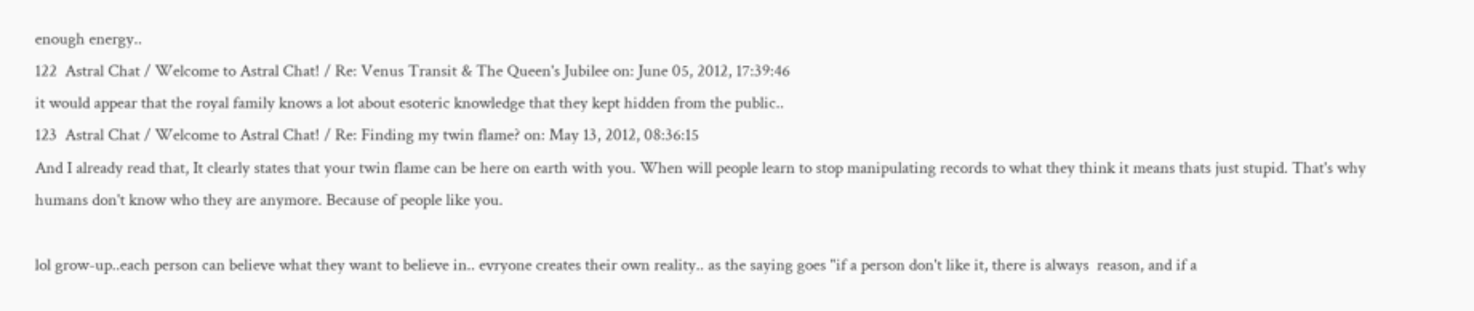enough energy..
122  Astral Chat / Welcome to Astral Chat! / Re: Venus Transit & The Queen's Jubilee on: June 05, 2012, 17:39:46
it would appear that the royal family knows a lot about esoteric knowledge that they kept hidden from the public..
123  Astral Chat / Welcome to Astral Chat! / Re: Finding my twin flame? on: May 13, 2012, 08:36:15
And I already read that, It clearly states that your twin flame can be here on earth with you. When will people learn to stop manipulating records to what they think it means thats just stupid. That's why humans don't know who they are anymore. Because of people like you.

lol grow-up..each person can believe what they want to believe in.. evryone creates their own reality.. as the saying goes "if a person don't like it, there is always  reason, and if a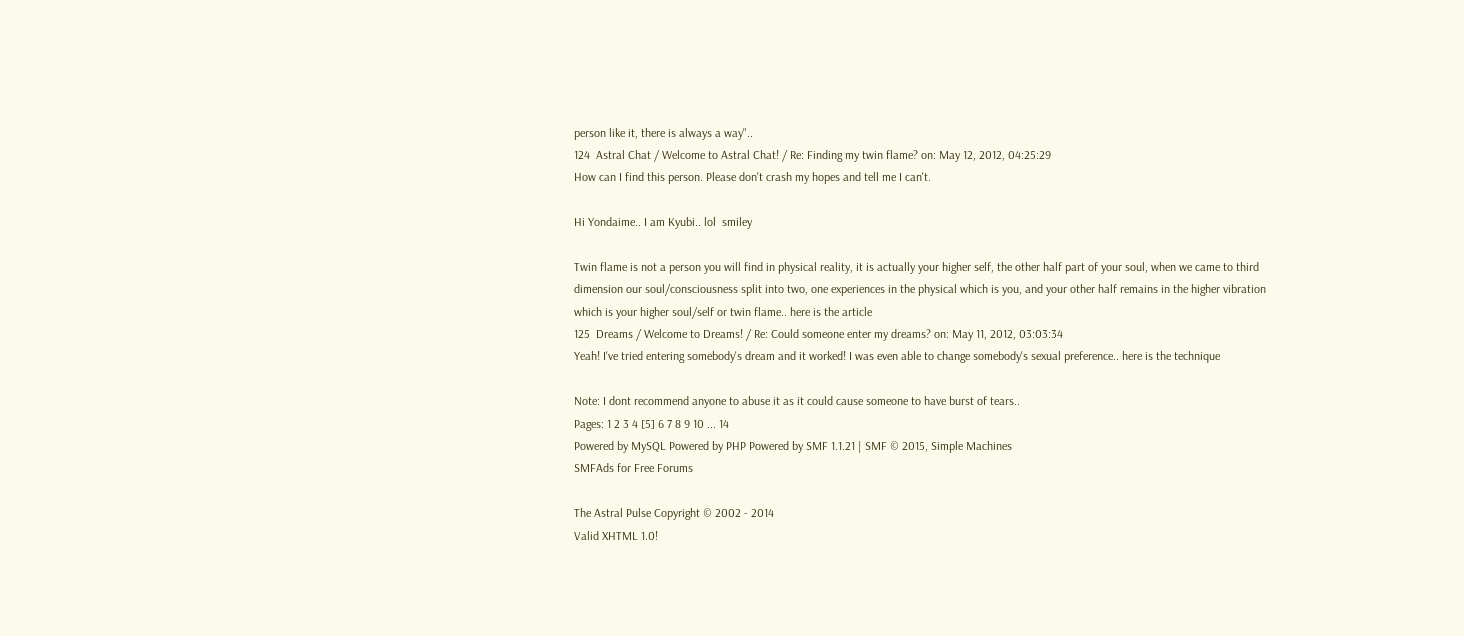person like it, there is always a way"..
124  Astral Chat / Welcome to Astral Chat! / Re: Finding my twin flame? on: May 12, 2012, 04:25:29
How can I find this person. Please don't crash my hopes and tell me I can't.

Hi Yondaime.. I am Kyubi.. lol  smiley

Twin flame is not a person you will find in physical reality, it is actually your higher self, the other half part of your soul, when we came to third dimension our soul/consciousness split into two, one experiences in the physical which is you, and your other half remains in the higher vibration which is your higher soul/self or twin flame.. here is the article
125  Dreams / Welcome to Dreams! / Re: Could someone enter my dreams? on: May 11, 2012, 03:03:34
Yeah! I've tried entering somebody's dream and it worked! I was even able to change somebody's sexual preference.. here is the technique

Note: I dont recommend anyone to abuse it as it could cause someone to have burst of tears..
Pages: 1 2 3 4 [5] 6 7 8 9 10 ... 14
Powered by MySQL Powered by PHP Powered by SMF 1.1.21 | SMF © 2015, Simple Machines
SMFAds for Free Forums

The Astral Pulse Copyright © 2002 - 2014
Valid XHTML 1.0!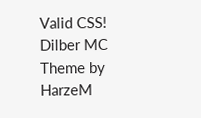Valid CSS! Dilber MC Theme by HarzeM